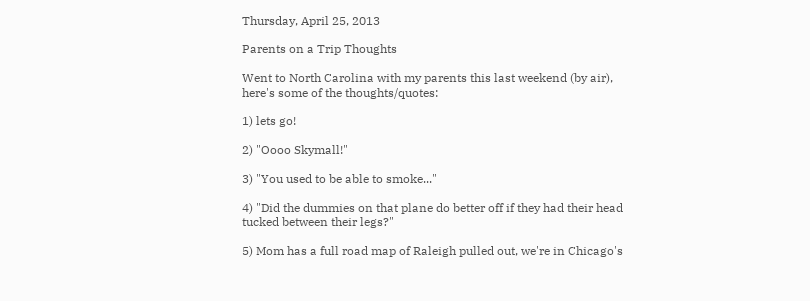Thursday, April 25, 2013

Parents on a Trip Thoughts

Went to North Carolina with my parents this last weekend (by air), here's some of the thoughts/quotes:

1) lets go!

2) "Oooo Skymall!"

3) "You used to be able to smoke..."

4) "Did the dummies on that plane do better off if they had their head tucked between their legs?"

5) Mom has a full road map of Raleigh pulled out, we're in Chicago's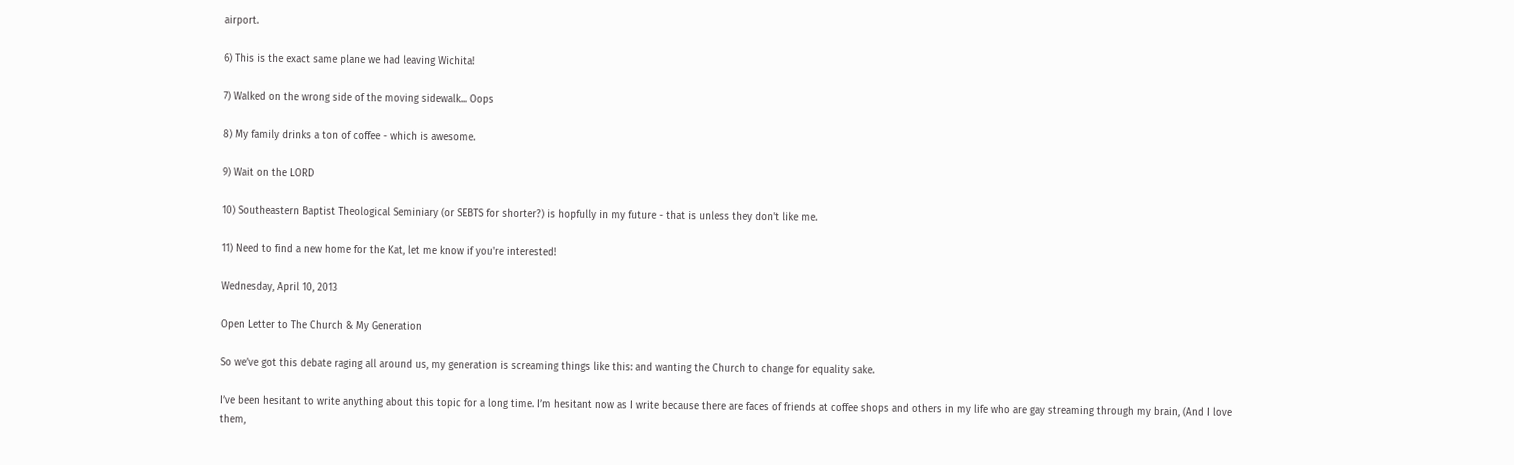airport.

6) This is the exact same plane we had leaving Wichita!

7) Walked on the wrong side of the moving sidewalk... Oops

8) My family drinks a ton of coffee - which is awesome.

9) Wait on the LORD

10) Southeastern Baptist Theological Seminiary (or SEBTS for shorter?) is hopfully in my future - that is unless they don't like me.

11) Need to find a new home for the Kat, let me know if you're interested!

Wednesday, April 10, 2013

Open Letter to The Church & My Generation

So we’ve got this debate raging all around us, my generation is screaming things like this: and wanting the Church to change for equality sake.

I’ve been hesitant to write anything about this topic for a long time. I’m hesitant now as I write because there are faces of friends at coffee shops and others in my life who are gay streaming through my brain, (And I love them,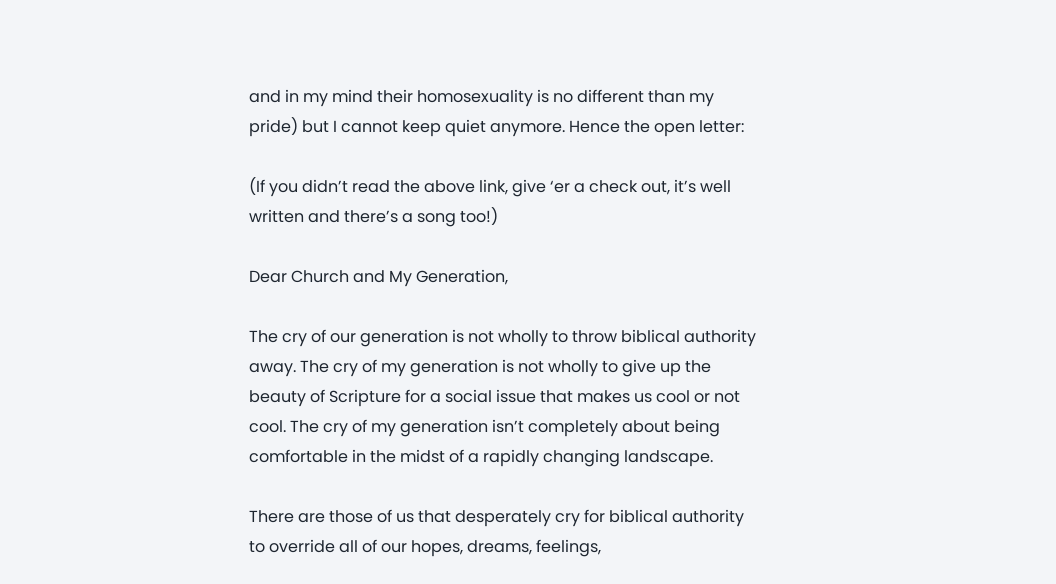and in my mind their homosexuality is no different than my pride) but I cannot keep quiet anymore. Hence the open letter:

(If you didn’t read the above link, give ‘er a check out, it’s well written and there’s a song too!)

Dear Church and My Generation,

The cry of our generation is not wholly to throw biblical authority away. The cry of my generation is not wholly to give up the beauty of Scripture for a social issue that makes us cool or not cool. The cry of my generation isn’t completely about being comfortable in the midst of a rapidly changing landscape.

There are those of us that desperately cry for biblical authority to override all of our hopes, dreams, feelings,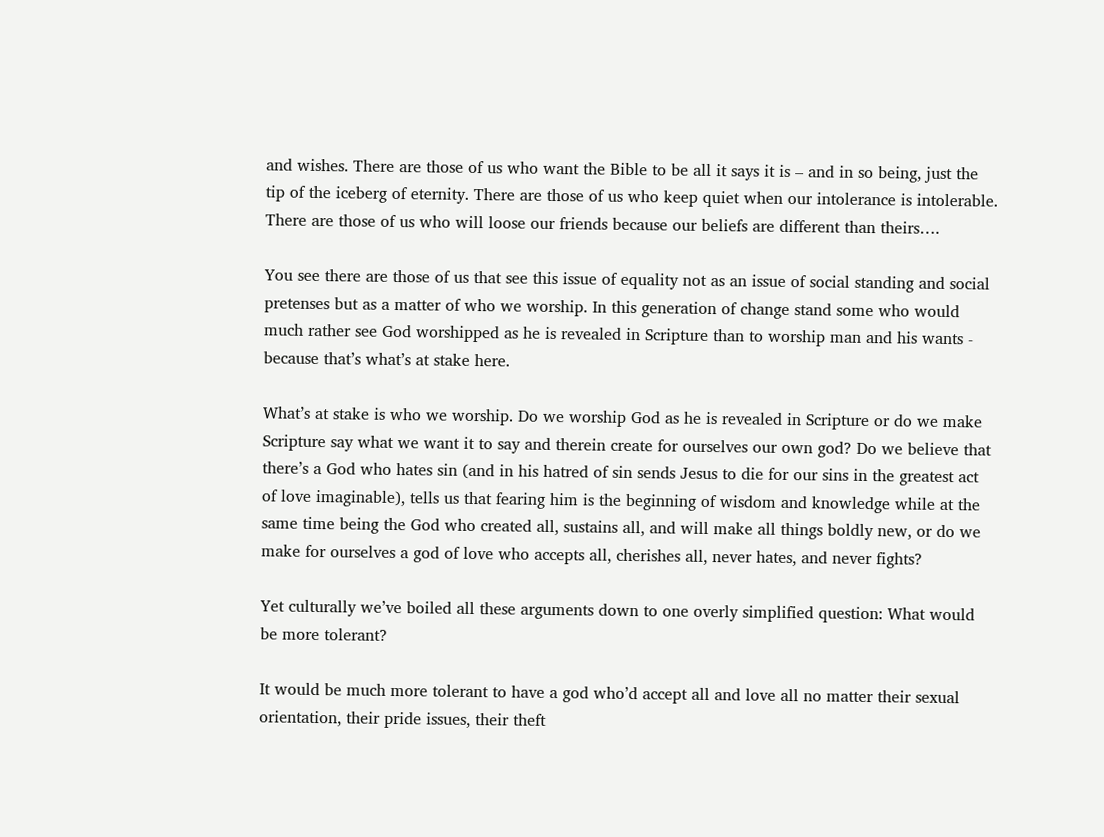and wishes. There are those of us who want the Bible to be all it says it is – and in so being, just the tip of the iceberg of eternity. There are those of us who keep quiet when our intolerance is intolerable. There are those of us who will loose our friends because our beliefs are different than theirs….

You see there are those of us that see this issue of equality not as an issue of social standing and social pretenses but as a matter of who we worship. In this generation of change stand some who would much rather see God worshipped as he is revealed in Scripture than to worship man and his wants - because that’s what’s at stake here.

What’s at stake is who we worship. Do we worship God as he is revealed in Scripture or do we make Scripture say what we want it to say and therein create for ourselves our own god? Do we believe that there’s a God who hates sin (and in his hatred of sin sends Jesus to die for our sins in the greatest act of love imaginable), tells us that fearing him is the beginning of wisdom and knowledge while at the same time being the God who created all, sustains all, and will make all things boldly new, or do we make for ourselves a god of love who accepts all, cherishes all, never hates, and never fights?

Yet culturally we’ve boiled all these arguments down to one overly simplified question: What would be more tolerant?

It would be much more tolerant to have a god who’d accept all and love all no matter their sexual orientation, their pride issues, their theft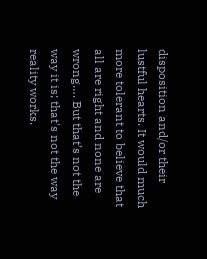disposition and/or their lustful hearts. It would much more tolerant to believe that all are right and none are wrong…. But that’s not the way it is; that's not the way reality works.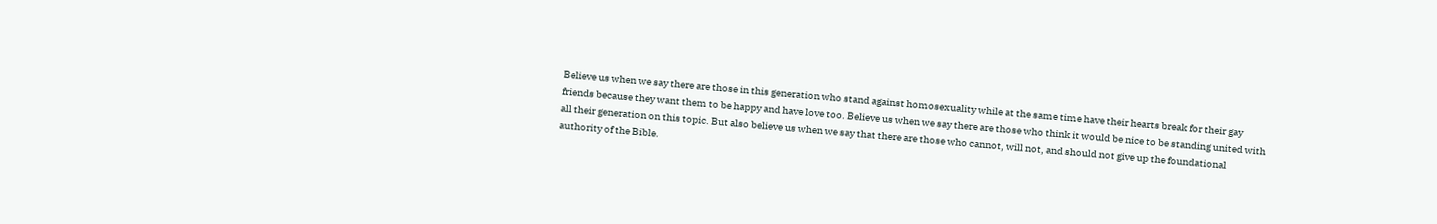Believe us when we say there are those in this generation who stand against homosexuality while at the same time have their hearts break for their gay friends because they want them to be happy and have love too. Believe us when we say there are those who think it would be nice to be standing united with all their generation on this topic. But also believe us when we say that there are those who cannot, will not, and should not give up the foundational authority of the Bible.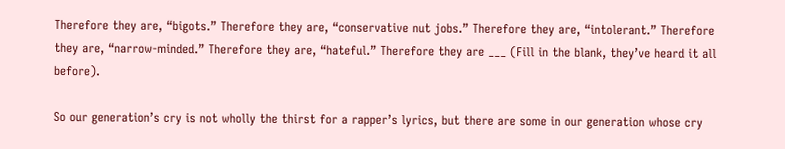Therefore they are, “bigots.” Therefore they are, “conservative nut jobs.” Therefore they are, “intolerant.” Therefore they are, “narrow-minded.” Therefore they are, “hateful.” Therefore they are ___ (Fill in the blank, they’ve heard it all before).

So our generation’s cry is not wholly the thirst for a rapper’s lyrics, but there are some in our generation whose cry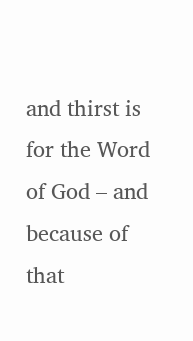and thirst is for the Word of God – and because of that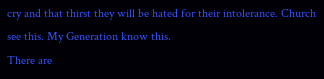cry and that thirst they will be hated for their intolerance. Church see this. My Generation know this.
There are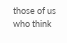those of us who think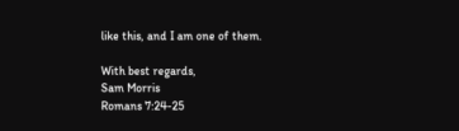like this, and I am one of them.

With best regards,
Sam Morris
Romans 7:24-25